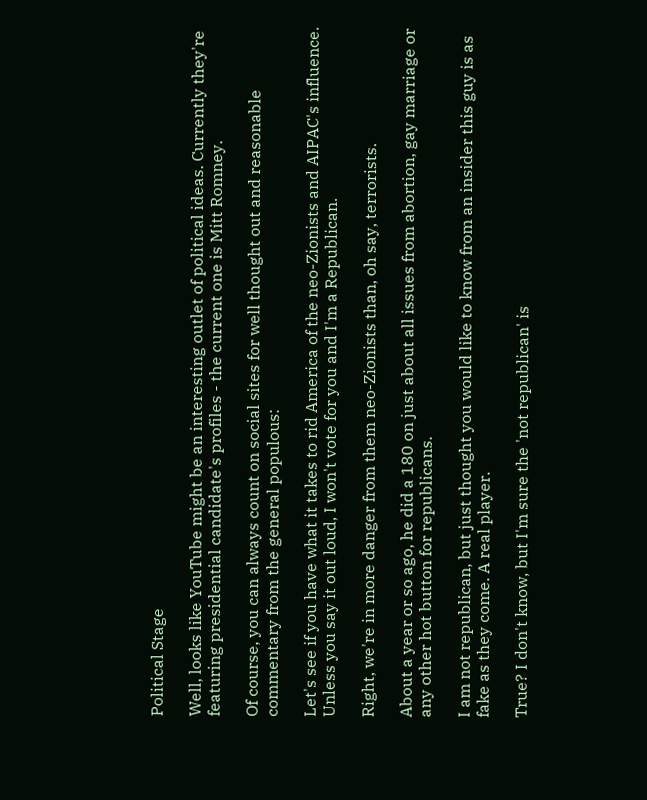Political Stage

Well, looks like YouTube might be an interesting outlet of political ideas. Currently they're featuring presidential candidate's profiles - the current one is Mitt Romney.

Of course, you can always count on social sites for well thought out and reasonable commentary from the general populous:

Let's see if you have what it takes to rid America of the neo-Zionists and AIPAC's influence. Unless you say it out loud, I won't vote for you and I'm a Republican.

Right, we're in more danger from them neo-Zionists than, oh say, terrorists.

About a year or so ago, he did a 180 on just about all issues from abortion, gay marriage or any other hot button for republicans.

I am not republican, but just thought you would like to know from an insider this guy is as fake as they come. A real player.

True? I don't know, but I'm sure the 'not republican' is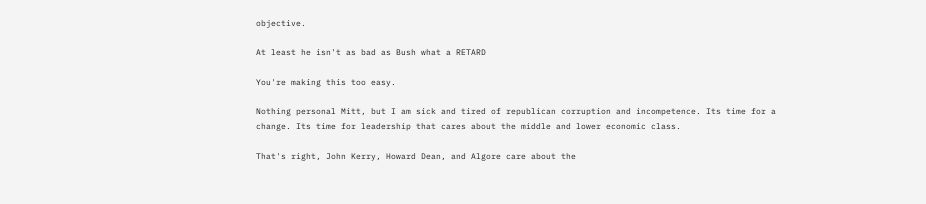objective.

At least he isn't as bad as Bush what a RETARD

You're making this too easy.

Nothing personal Mitt, but I am sick and tired of republican corruption and incompetence. Its time for a change. Its time for leadership that cares about the middle and lower economic class.

That's right, John Kerry, Howard Dean, and Algore care about the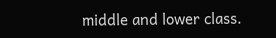middle and lower class.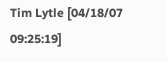Tim Lytle [04/18/07 09:25:19]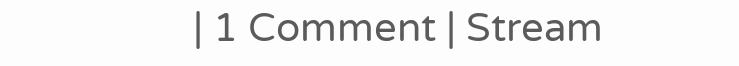| 1 Comment | Stream